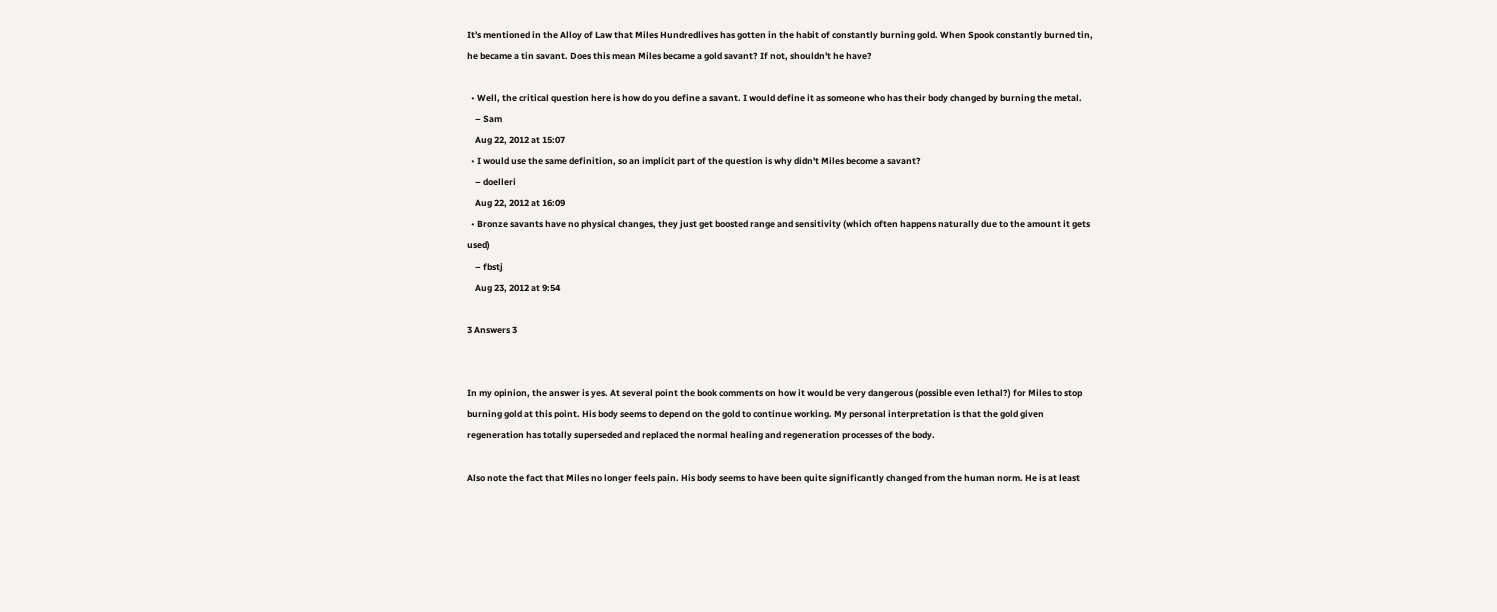It's mentioned in the Alloy of Law that Miles Hundredlives has gotten in the habit of constantly burning gold. When Spook constantly burned tin, he became a tin savant. Does this mean Miles became a gold savant? If not, shouldn't he have?

  • Well, the critical question here is how do you define a savant. I would define it as someone who has their body changed by burning the metal.
    – Sam
    Aug 22, 2012 at 15:07
  • I would use the same definition, so an implicit part of the question is why didn't Miles become a savant?
    – doelleri
    Aug 22, 2012 at 16:09
  • Bronze savants have no physical changes, they just get boosted range and sensitivity (which often happens naturally due to the amount it gets used)
    – fbstj
    Aug 23, 2012 at 9:54

3 Answers 3


In my opinion, the answer is yes. At several point the book comments on how it would be very dangerous (possible even lethal?) for Miles to stop burning gold at this point. His body seems to depend on the gold to continue working. My personal interpretation is that the gold given regeneration has totally superseded and replaced the normal healing and regeneration processes of the body.

Also note the fact that Miles no longer feels pain. His body seems to have been quite significantly changed from the human norm. He is at least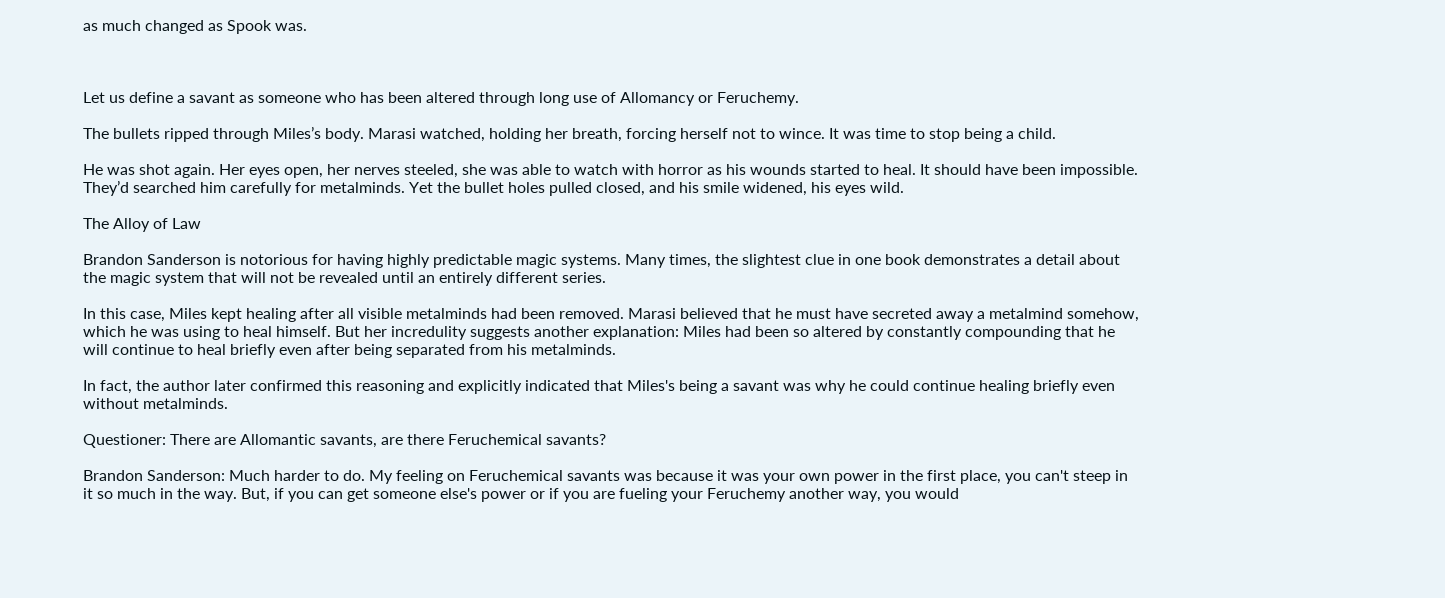as much changed as Spook was.



Let us define a savant as someone who has been altered through long use of Allomancy or Feruchemy.

The bullets ripped through Miles’s body. Marasi watched, holding her breath, forcing herself not to wince. It was time to stop being a child.

He was shot again. Her eyes open, her nerves steeled, she was able to watch with horror as his wounds started to heal. It should have been impossible. They’d searched him carefully for metalminds. Yet the bullet holes pulled closed, and his smile widened, his eyes wild.

The Alloy of Law

Brandon Sanderson is notorious for having highly predictable magic systems. Many times, the slightest clue in one book demonstrates a detail about the magic system that will not be revealed until an entirely different series.

In this case, Miles kept healing after all visible metalminds had been removed. Marasi believed that he must have secreted away a metalmind somehow, which he was using to heal himself. But her incredulity suggests another explanation: Miles had been so altered by constantly compounding that he will continue to heal briefly even after being separated from his metalminds.

In fact, the author later confirmed this reasoning and explicitly indicated that Miles's being a savant was why he could continue healing briefly even without metalminds.

Questioner: There are Allomantic savants, are there Feruchemical savants?

Brandon Sanderson: Much harder to do. My feeling on Feruchemical savants was because it was your own power in the first place, you can't steep in it so much in the way. But, if you can get someone else's power or if you are fueling your Feruchemy another way, you would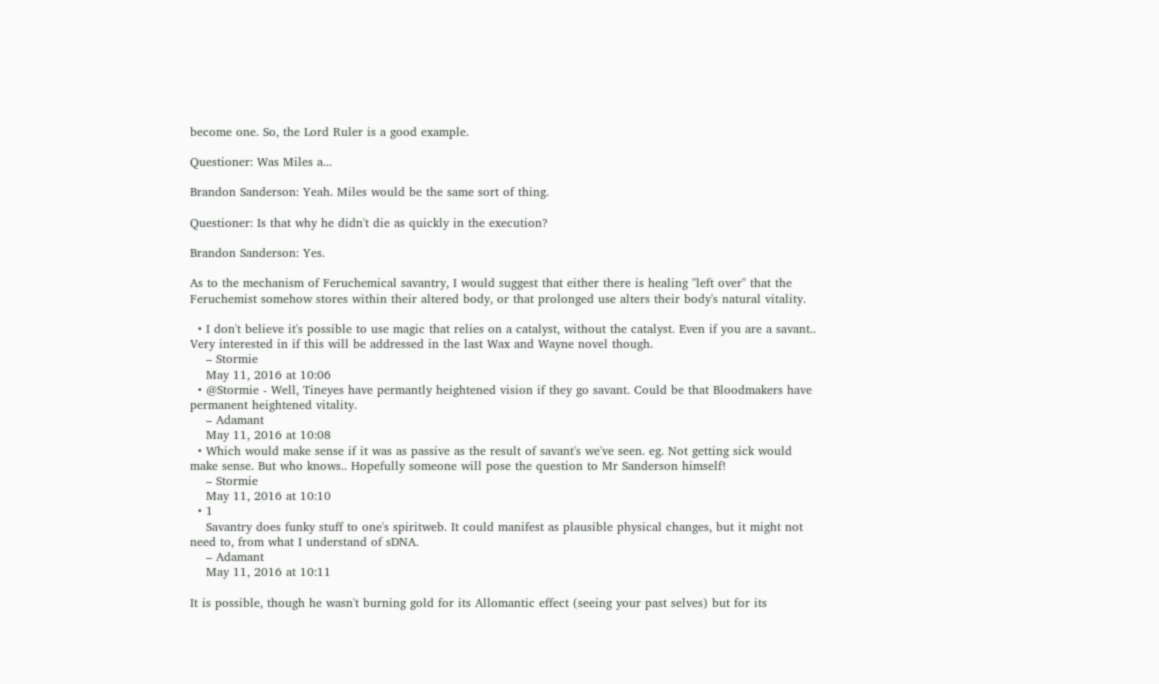become one. So, the Lord Ruler is a good example.

Questioner: Was Miles a...

Brandon Sanderson: Yeah. Miles would be the same sort of thing.

Questioner: Is that why he didn't die as quickly in the execution?

Brandon Sanderson: Yes.

As to the mechanism of Feruchemical savantry, I would suggest that either there is healing "left over" that the Feruchemist somehow stores within their altered body, or that prolonged use alters their body's natural vitality.

  • I don't believe it's possible to use magic that relies on a catalyst, without the catalyst. Even if you are a savant.. Very interested in if this will be addressed in the last Wax and Wayne novel though.
    – Stormie
    May 11, 2016 at 10:06
  • @Stormie - Well, Tineyes have permantly heightened vision if they go savant. Could be that Bloodmakers have permanent heightened vitality.
    – Adamant
    May 11, 2016 at 10:08
  • Which would make sense if it was as passive as the result of savant's we've seen. eg. Not getting sick would make sense. But who knows.. Hopefully someone will pose the question to Mr Sanderson himself!
    – Stormie
    May 11, 2016 at 10:10
  • 1
    Savantry does funky stuff to one's spiritweb. It could manifest as plausible physical changes, but it might not need to, from what I understand of sDNA.
    – Adamant
    May 11, 2016 at 10:11

It is possible, though he wasn't burning gold for its Allomantic effect (seeing your past selves) but for its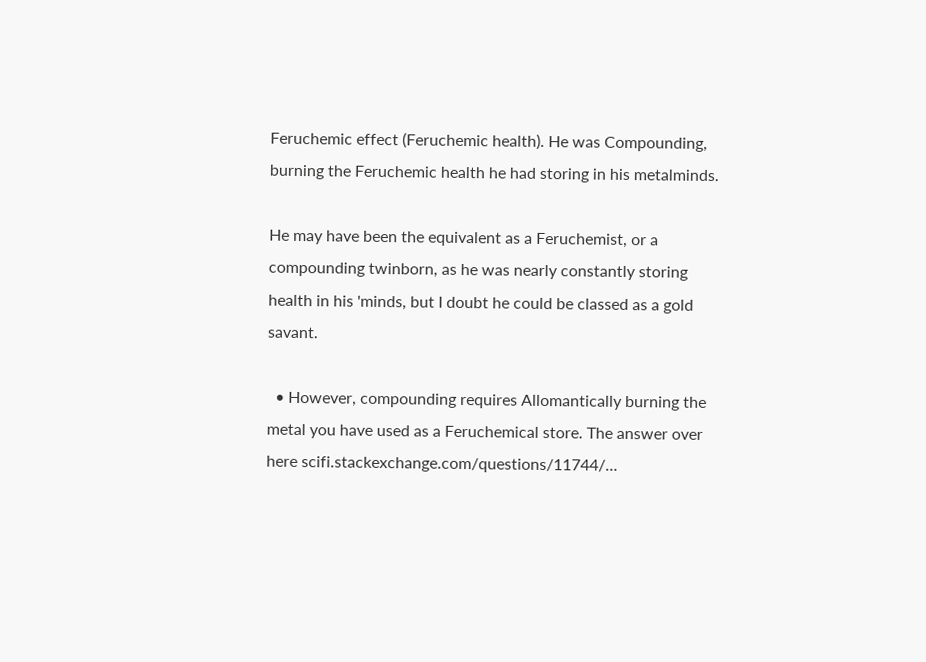Feruchemic effect (Feruchemic health). He was Compounding, burning the Feruchemic health he had storing in his metalminds.

He may have been the equivalent as a Feruchemist, or a compounding twinborn, as he was nearly constantly storing health in his 'minds, but I doubt he could be classed as a gold savant.

  • However, compounding requires Allomantically burning the metal you have used as a Feruchemical store. The answer over here scifi.stackexchange.com/questions/11744/…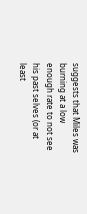suggests that Miles was burning at a low enough rate to not see his past selves (or at least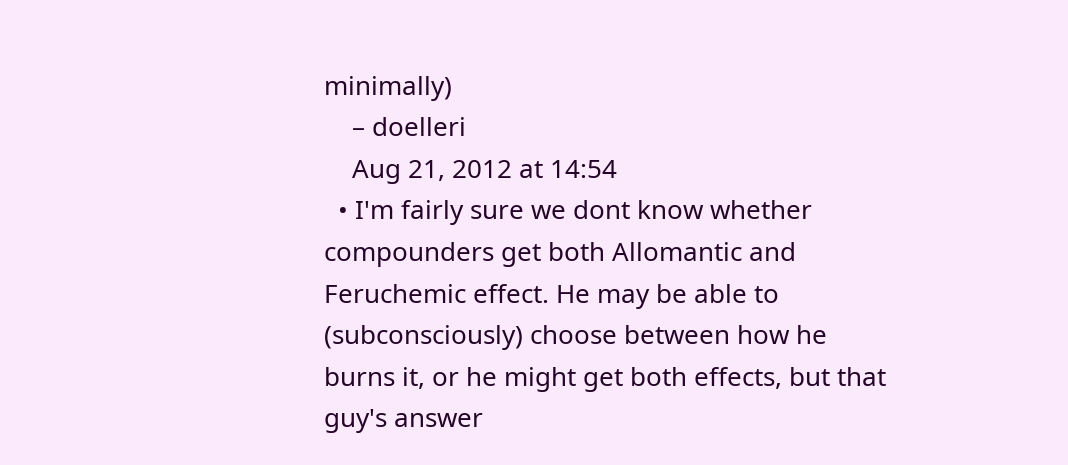minimally)
    – doelleri
    Aug 21, 2012 at 14:54
  • I'm fairly sure we dont know whether compounders get both Allomantic and Feruchemic effect. He may be able to (subconsciously) choose between how he burns it, or he might get both effects, but that guy's answer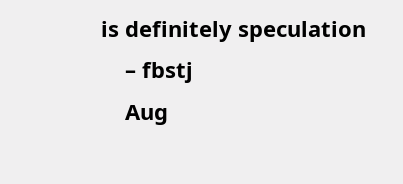is definitely speculation
    – fbstj
    Aug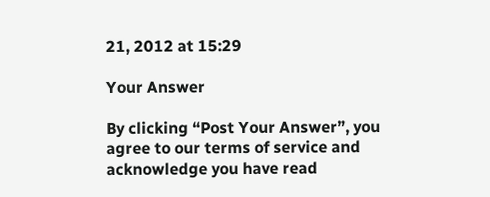21, 2012 at 15:29

Your Answer

By clicking “Post Your Answer”, you agree to our terms of service and acknowledge you have read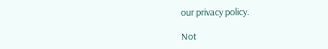our privacy policy.

Not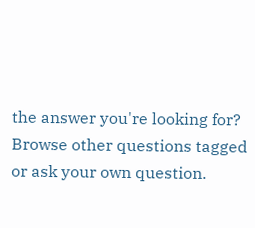the answer you're looking for? Browse other questions tagged or ask your own question.